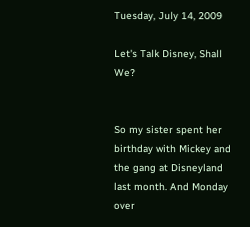Tuesday, July 14, 2009

Let's Talk Disney, Shall We?


So my sister spent her birthday with Mickey and the gang at Disneyland last month. And Monday over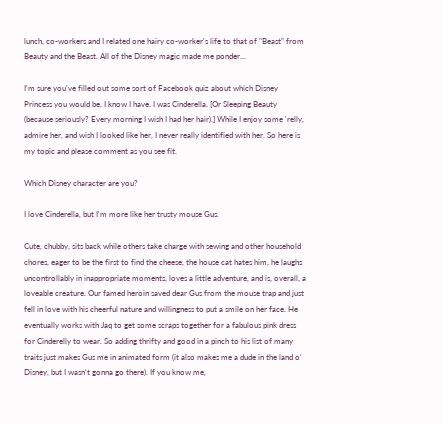lunch, co-workers and I related one hairy co-worker's life to that of "Beast" from Beauty and the Beast. All of the Disney magic made me ponder...

I'm sure you've filled out some sort of Facebook quiz about which Disney Princess you would be. I know I have. I was Cinderella. [Or Sleeping Beauty (because seriously? Every morning I wish I had her hair).] While I enjoy some 'relly, admire her, and wish I looked like her, I never really identified with her. So here is my topic and please comment as you see fit.

Which Disney character are you?

I love Cinderella, but I'm more like her trusty mouse Gus.

Cute, chubby, sits back while others take charge with sewing and other household chores, eager to be the first to find the cheese, the house cat hates him, he laughs uncontrollably in inappropriate moments, loves a little adventure, and is, overall, a loveable creature. Our famed heroin saved dear Gus from the mouse trap and just fell in love with his cheerful nature and willingness to put a smile on her face. He eventually works with Jaq to get some scraps together for a fabulous pink dress for Cinderelly to wear. So adding thrifty and good in a pinch to his list of many traits just makes Gus me in animated form (it also makes me a dude in the land o' Disney, but I wasn't gonna go there). If you know me,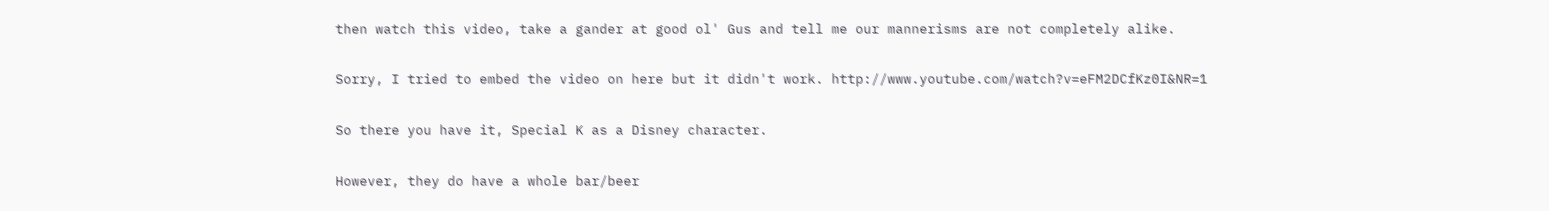then watch this video, take a gander at good ol' Gus and tell me our mannerisms are not completely alike.

Sorry, I tried to embed the video on here but it didn't work. http://www.youtube.com/watch?v=eFM2DCfKz0I&NR=1

So there you have it, Special K as a Disney character.

However, they do have a whole bar/beer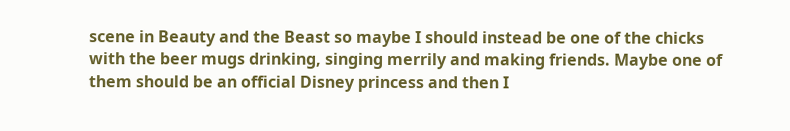scene in Beauty and the Beast so maybe I should instead be one of the chicks with the beer mugs drinking, singing merrily and making friends. Maybe one of them should be an official Disney princess and then I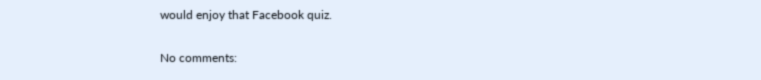would enjoy that Facebook quiz.

No comments: